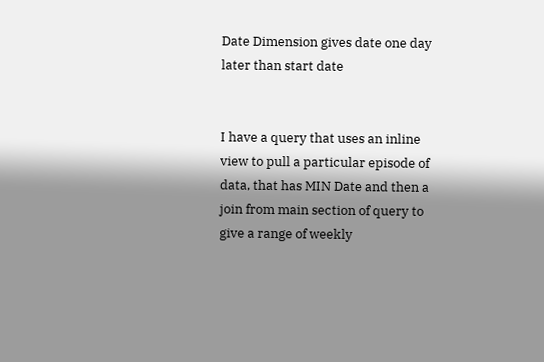Date Dimension gives date one day later than start date


I have a query that uses an inline view to pull a particular episode of data, that has MIN Date and then a join from main section of query to give a range of weekly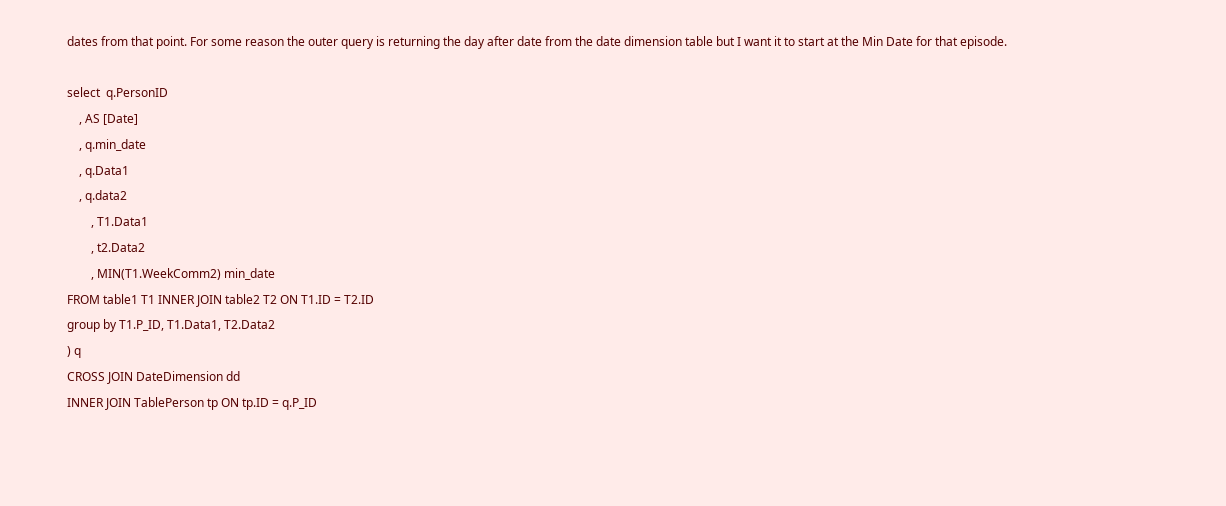dates from that point. For some reason the outer query is returning the day after date from the date dimension table but I want it to start at the Min Date for that episode.

select  q.PersonID
    , AS [Date]
    , q.min_date
    , q.Data1
    , q.data2
        , T1.Data1
        , t2.Data2
        , MIN(T1.WeekComm2) min_date
FROM table1 T1 INNER JOIN table2 T2 ON T1.ID = T2.ID
group by T1.P_ID, T1.Data1, T2.Data2
) q
CROSS JOIN DateDimension dd
INNER JOIN TablePerson tp ON tp.ID = q.P_ID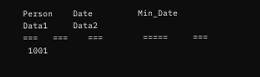Person    Date         Min_Date          Data1     Data2
===   ===    ===        =====     ===
 1001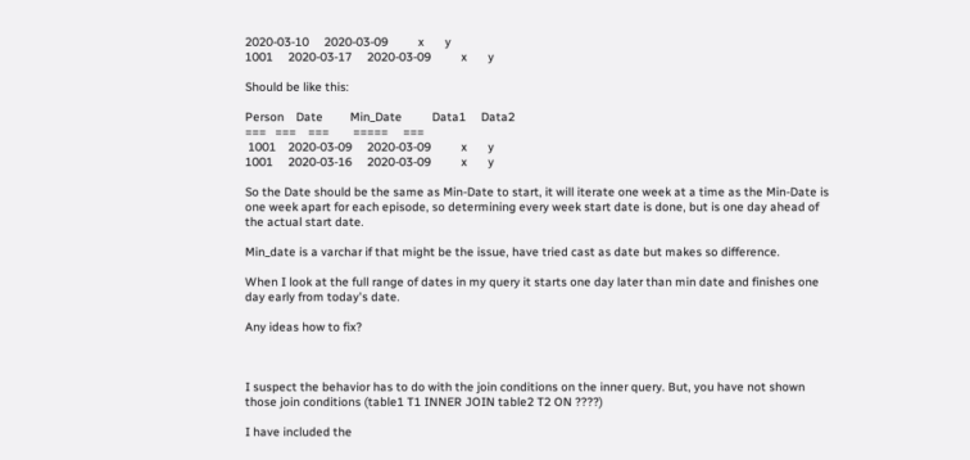2020-03-10     2020-03-09          x       y
1001     2020-03-17     2020-03-09          x       y

Should be like this:

Person    Date         Min_Date          Data1     Data2
===   ===    ===        =====     ===
 1001    2020-03-09     2020-03-09          x       y
1001     2020-03-16     2020-03-09          x       y

So the Date should be the same as Min-Date to start, it will iterate one week at a time as the Min-Date is one week apart for each episode, so determining every week start date is done, but is one day ahead of the actual start date.

Min_date is a varchar if that might be the issue, have tried cast as date but makes so difference.

When I look at the full range of dates in my query it starts one day later than min date and finishes one day early from today's date.

Any ideas how to fix?



I suspect the behavior has to do with the join conditions on the inner query. But, you have not shown those join conditions (table1 T1 INNER JOIN table2 T2 ON ????)

I have included the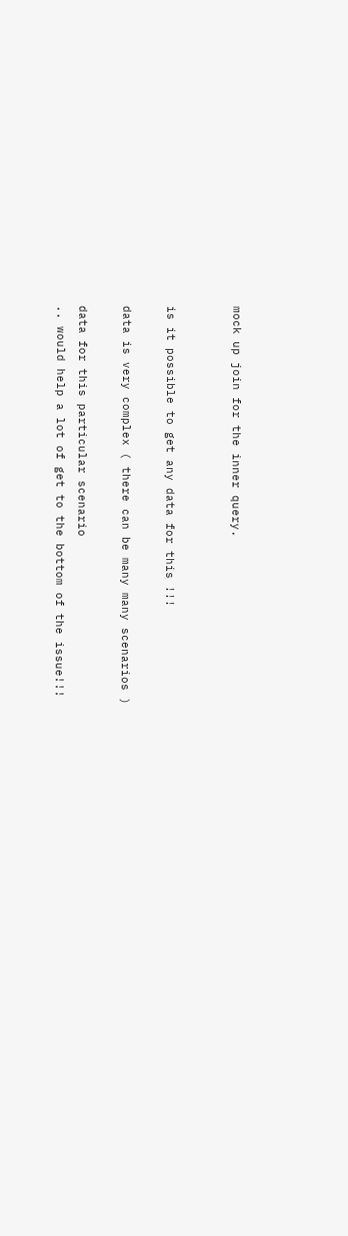mock up join for the inner query.


is it possible to get any data for this !!!

data is very complex ( there can be many many scenarios )

data for this particular scenario
.. would help a lot of get to the bottom of the issue!!!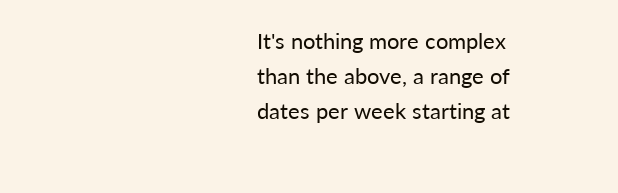It's nothing more complex than the above, a range of dates per week starting at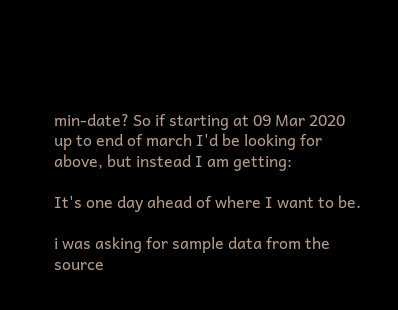min-date? So if starting at 09 Mar 2020 up to end of march I'd be looking for above, but instead I am getting:

It's one day ahead of where I want to be.

i was asking for sample data from the source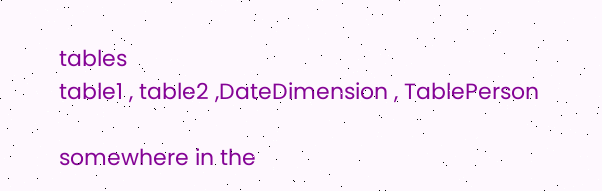tables
table1 , table2 ,DateDimension , TablePerson

somewhere in the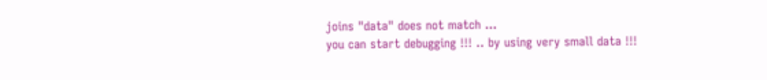joins "data" does not match ...
you can start debugging !!! .. by using very small data !!!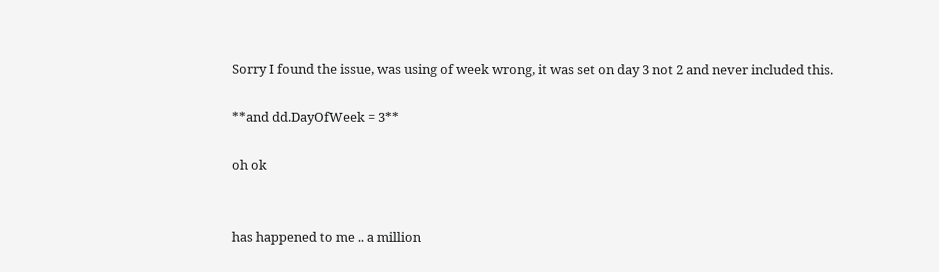Sorry I found the issue, was using of week wrong, it was set on day 3 not 2 and never included this.

**and dd.DayOfWeek = 3**

oh ok


has happened to me .. a million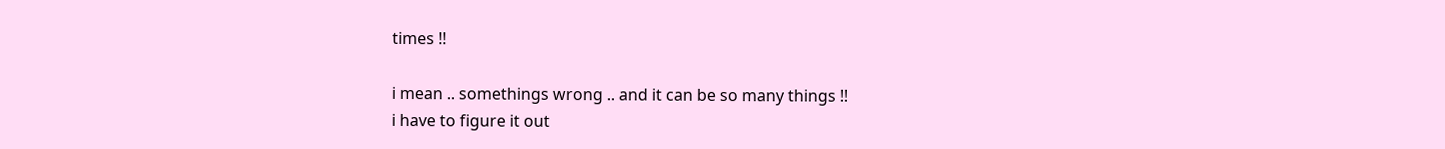times !!

i mean .. somethings wrong .. and it can be so many things !!
i have to figure it out